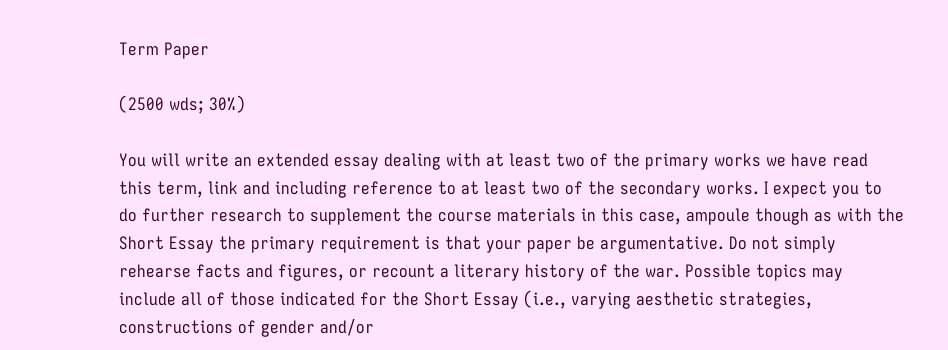Term Paper

(2500 wds; 30%)

You will write an extended essay dealing with at least two of the primary works we have read this term, link and including reference to at least two of the secondary works. I expect you to do further research to supplement the course materials in this case, ampoule though as with the Short Essay the primary requirement is that your paper be argumentative. Do not simply rehearse facts and figures, or recount a literary history of the war. Possible topics may include all of those indicated for the Short Essay (i.e., varying aesthetic strategies, constructions of gender and/or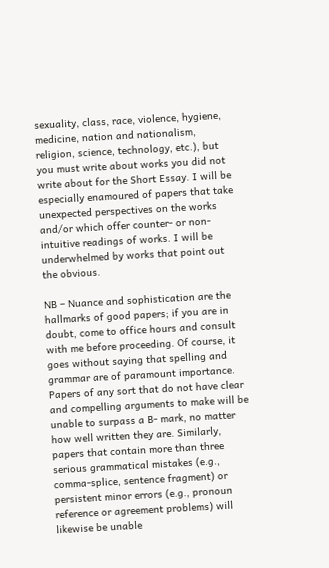sexuality, class, race, violence, hygiene, medicine, nation and nationalism, religion, science, technology, etc.), but you must write about works you did not write about for the Short Essay. I will be especially enamoured of papers that take unexpected perspectives on the works and/or which offer counter- or non-intuitive readings of works. I will be underwhelmed by works that point out the obvious.

NB – Nuance and sophistication are the hallmarks of good papers; if you are in doubt, come to office hours and consult with me before proceeding. Of course, it goes without saying that spelling and grammar are of paramount importance. Papers of any sort that do not have clear and compelling arguments to make will be unable to surpass a B- mark, no matter how well written they are. Similarly, papers that contain more than three serious grammatical mistakes (e.g., comma-splice, sentence fragment) or persistent minor errors (e.g., pronoun reference or agreement problems) will likewise be unable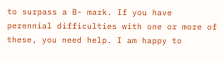to surpass a B- mark. If you have perennial difficulties with one or more of these, you need help. I am happy to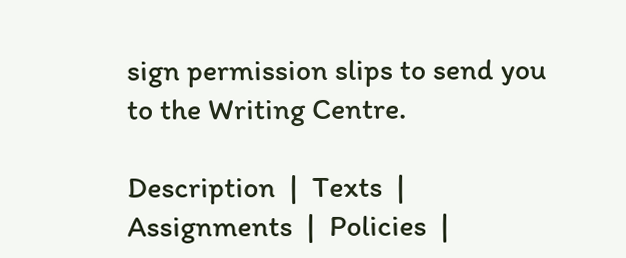sign permission slips to send you to the Writing Centre.

Description  |  Texts  |  Assignments  |  Policies  |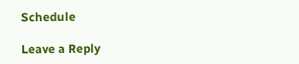Schedule

Leave a Reply